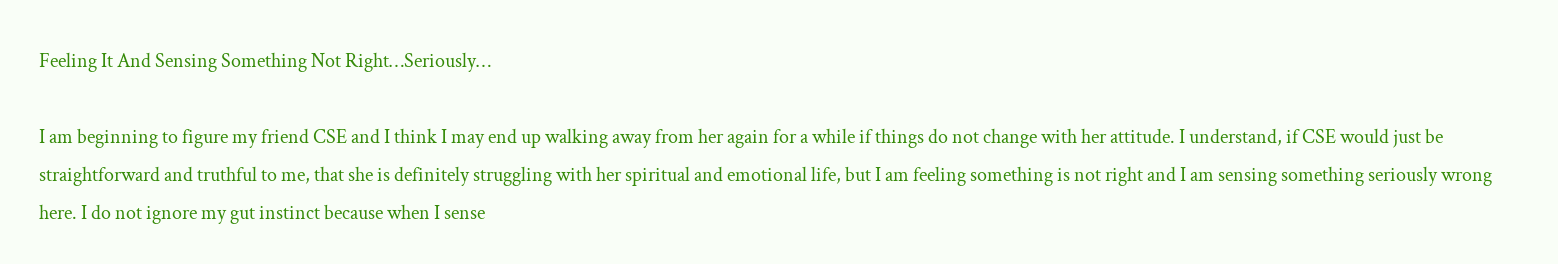Feeling It And Sensing Something Not Right…Seriously…

I am beginning to figure my friend CSE and I think I may end up walking away from her again for a while if things do not change with her attitude. I understand, if CSE would just be straightforward and truthful to me, that she is definitely struggling with her spiritual and emotional life, but I am feeling something is not right and I am sensing something seriously wrong here. I do not ignore my gut instinct because when I sense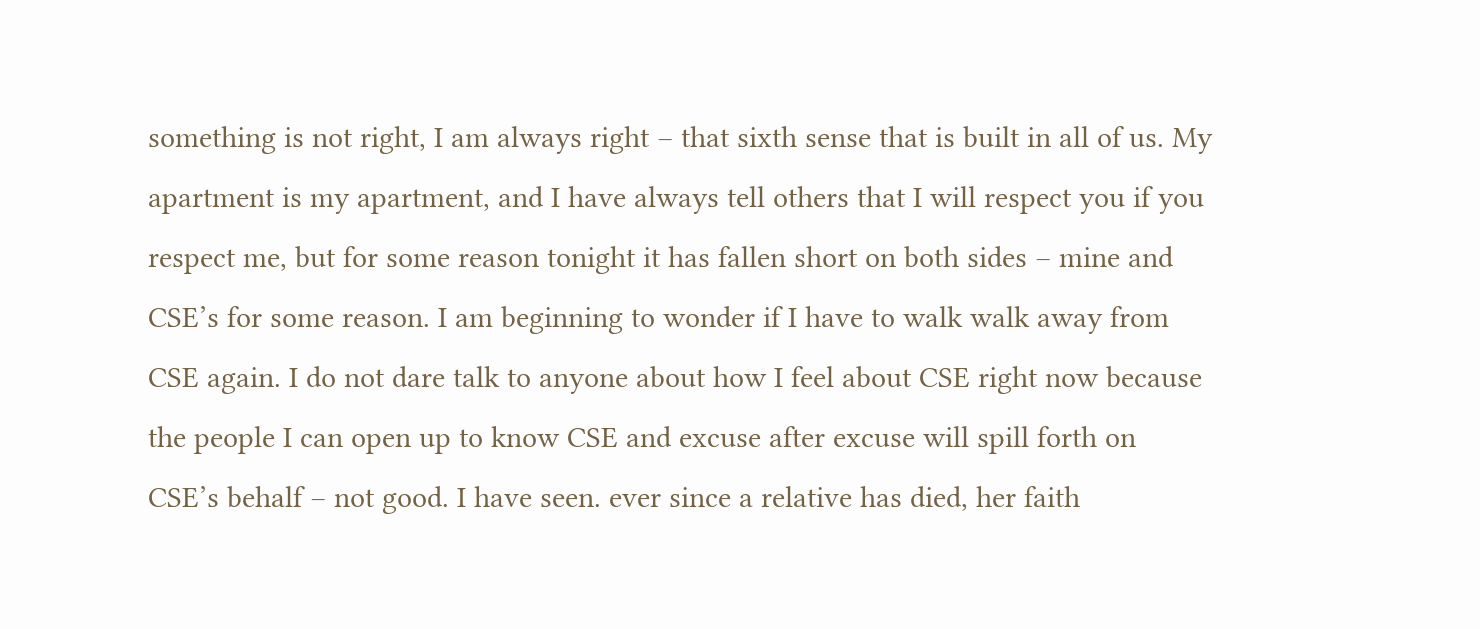something is not right, I am always right – that sixth sense that is built in all of us. My apartment is my apartment, and I have always tell others that I will respect you if you respect me, but for some reason tonight it has fallen short on both sides – mine and CSE’s for some reason. I am beginning to wonder if I have to walk walk away from CSE again. I do not dare talk to anyone about how I feel about CSE right now because the people I can open up to know CSE and excuse after excuse will spill forth on CSE’s behalf – not good. I have seen. ever since a relative has died, her faith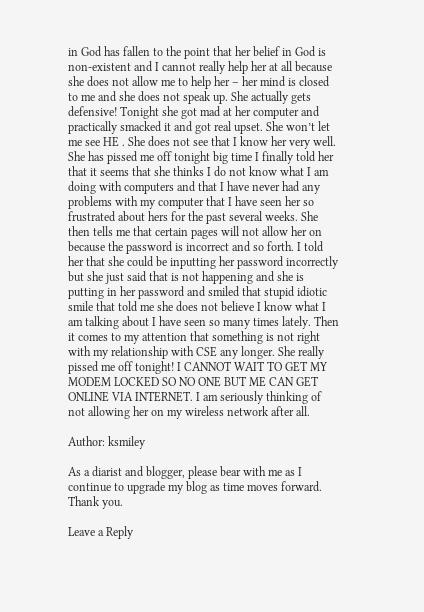in God has fallen to the point that her belief in God is non-existent and I cannot really help her at all because she does not allow me to help her – her mind is closed to me and she does not speak up. She actually gets defensive! Tonight she got mad at her computer and practically smacked it and got real upset. She won’t let me see HE . She does not see that I know her very well. She has pissed me off tonight big time I finally told her that it seems that she thinks I do not know what I am doing with computers and that I have never had any problems with my computer that I have seen her so frustrated about hers for the past several weeks. She then tells me that certain pages will not allow her on because the password is incorrect and so forth. I told her that she could be inputting her password incorrectly but she just said that is not happening and she is putting in her password and smiled that stupid idiotic smile that told me she does not believe I know what I am talking about I have seen so many times lately. Then it comes to my attention that something is not right with my relationship with CSE any longer. She really pissed me off tonight! I CANNOT WAIT TO GET MY MODEM LOCKED SO NO ONE BUT ME CAN GET ONLINE VIA INTERNET. I am seriously thinking of not allowing her on my wireless network after all.

Author: ksmiley

As a diarist and blogger, please bear with me as I continue to upgrade my blog as time moves forward. Thank you.

Leave a Reply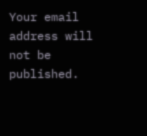Your email address will not be published.